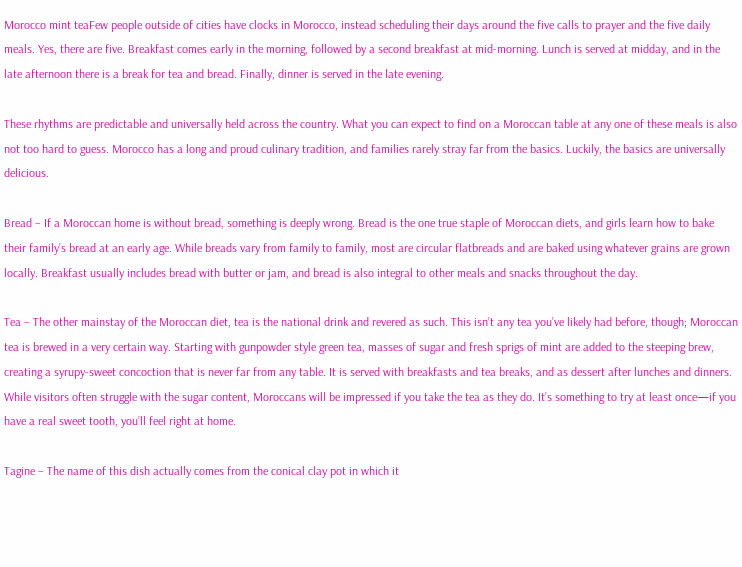Morocco mint teaFew people outside of cities have clocks in Morocco, instead scheduling their days around the five calls to prayer and the five daily meals. Yes, there are five. Breakfast comes early in the morning, followed by a second breakfast at mid-morning. Lunch is served at midday, and in the late afternoon there is a break for tea and bread. Finally, dinner is served in the late evening.

These rhythms are predictable and universally held across the country. What you can expect to find on a Moroccan table at any one of these meals is also not too hard to guess. Morocco has a long and proud culinary tradition, and families rarely stray far from the basics. Luckily, the basics are universally delicious.

Bread – If a Moroccan home is without bread, something is deeply wrong. Bread is the one true staple of Moroccan diets, and girls learn how to bake their family’s bread at an early age. While breads vary from family to family, most are circular flatbreads and are baked using whatever grains are grown locally. Breakfast usually includes bread with butter or jam, and bread is also integral to other meals and snacks throughout the day.

Tea – The other mainstay of the Moroccan diet, tea is the national drink and revered as such. This isn’t any tea you’ve likely had before, though; Moroccan tea is brewed in a very certain way. Starting with gunpowder style green tea, masses of sugar and fresh sprigs of mint are added to the steeping brew, creating a syrupy-sweet concoction that is never far from any table. It is served with breakfasts and tea breaks, and as dessert after lunches and dinners. While visitors often struggle with the sugar content, Moroccans will be impressed if you take the tea as they do. It’s something to try at least once—if you have a real sweet tooth, you’ll feel right at home.

Tagine – The name of this dish actually comes from the conical clay pot in which it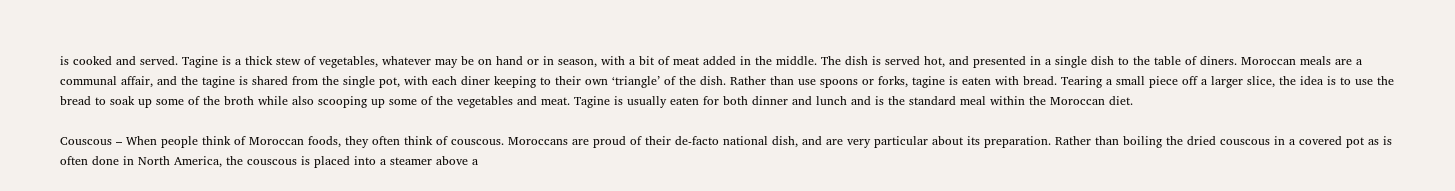is cooked and served. Tagine is a thick stew of vegetables, whatever may be on hand or in season, with a bit of meat added in the middle. The dish is served hot, and presented in a single dish to the table of diners. Moroccan meals are a communal affair, and the tagine is shared from the single pot, with each diner keeping to their own ‘triangle’ of the dish. Rather than use spoons or forks, tagine is eaten with bread. Tearing a small piece off a larger slice, the idea is to use the bread to soak up some of the broth while also scooping up some of the vegetables and meat. Tagine is usually eaten for both dinner and lunch and is the standard meal within the Moroccan diet.

Couscous – When people think of Moroccan foods, they often think of couscous. Moroccans are proud of their de-facto national dish, and are very particular about its preparation. Rather than boiling the dried couscous in a covered pot as is often done in North America, the couscous is placed into a steamer above a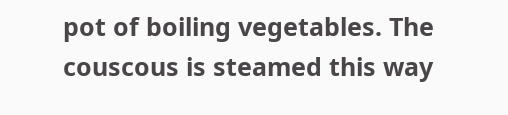pot of boiling vegetables. The couscous is steamed this way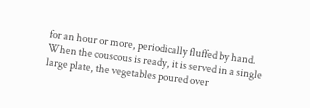for an hour or more, periodically fluffed by hand. When the couscous is ready, it is served in a single large plate, the vegetables poured over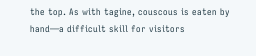the top. As with tagine, couscous is eaten by hand—a difficult skill for visitors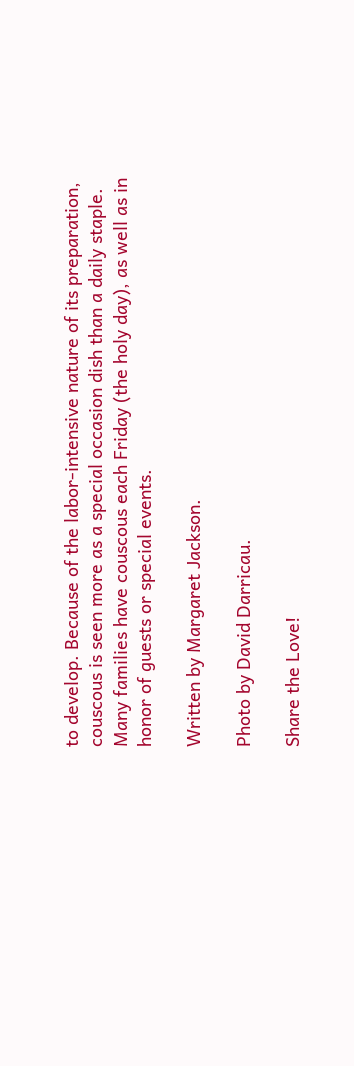to develop. Because of the labor-intensive nature of its preparation, couscous is seen more as a special occasion dish than a daily staple. Many families have couscous each Friday (the holy day), as well as in honor of guests or special events.

Written by Margaret Jackson.

Photo by David Darricau.

Share the Love!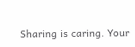Sharing is caring. Your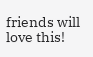friends will love this!